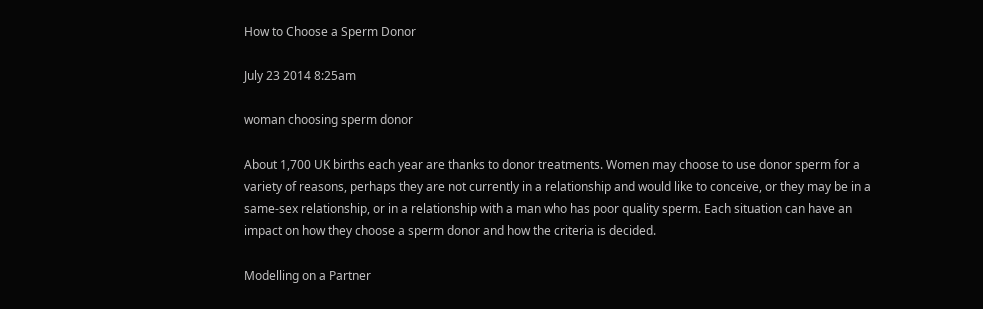How to Choose a Sperm Donor

July 23 2014 8:25am

woman choosing sperm donor

About 1,700 UK births each year are thanks to donor treatments. Women may choose to use donor sperm for a variety of reasons, perhaps they are not currently in a relationship and would like to conceive, or they may be in a same-sex relationship, or in a relationship with a man who has poor quality sperm. Each situation can have an impact on how they choose a sperm donor and how the criteria is decided.

Modelling on a Partner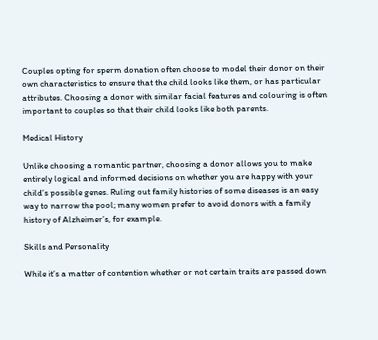Couples opting for sperm donation often choose to model their donor on their own characteristics to ensure that the child looks like them, or has particular attributes. Choosing a donor with similar facial features and colouring is often important to couples so that their child looks like both parents.

Medical History

Unlike choosing a romantic partner, choosing a donor allows you to make entirely logical and informed decisions on whether you are happy with your child’s possible genes. Ruling out family histories of some diseases is an easy way to narrow the pool; many women prefer to avoid donors with a family history of Alzheimer’s, for example.

Skills and Personality

While it’s a matter of contention whether or not certain traits are passed down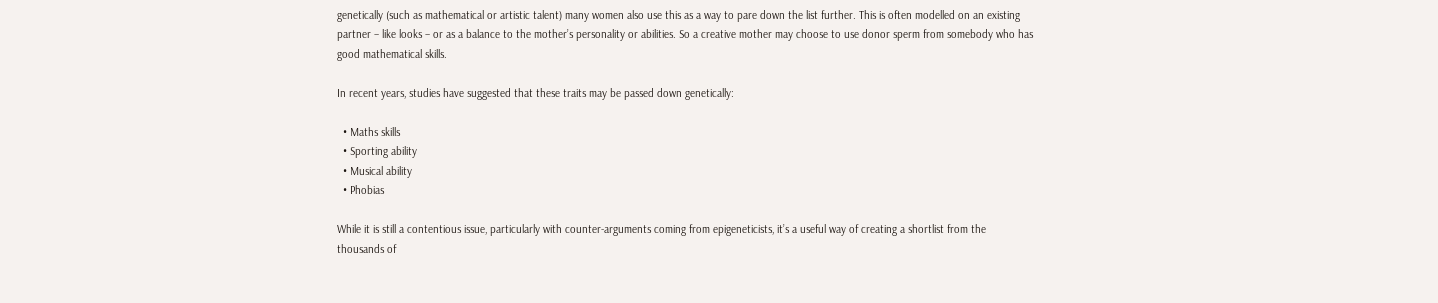genetically (such as mathematical or artistic talent) many women also use this as a way to pare down the list further. This is often modelled on an existing partner – like looks – or as a balance to the mother’s personality or abilities. So a creative mother may choose to use donor sperm from somebody who has good mathematical skills.

In recent years, studies have suggested that these traits may be passed down genetically:

  • Maths skills
  • Sporting ability
  • Musical ability
  • Phobias

While it is still a contentious issue, particularly with counter-arguments coming from epigeneticists, it’s a useful way of creating a shortlist from the thousands of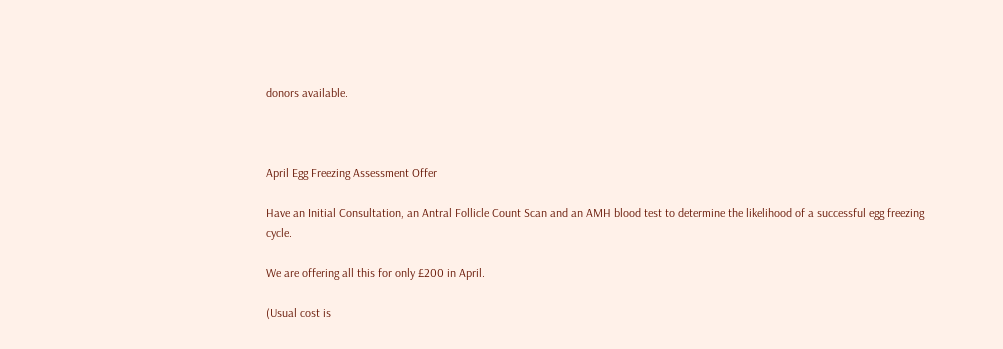donors available.



April Egg Freezing Assessment Offer

Have an Initial Consultation, an Antral Follicle Count Scan and an AMH blood test to determine the likelihood of a successful egg freezing cycle.

We are offering all this for only £200 in April.

(Usual cost is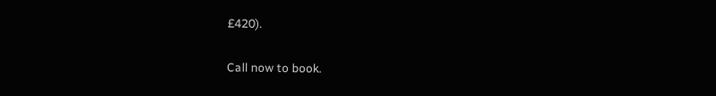£420).

Call now to book.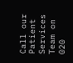Call our Patient Services Team on 020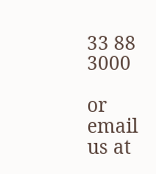33 88 3000

or email us at